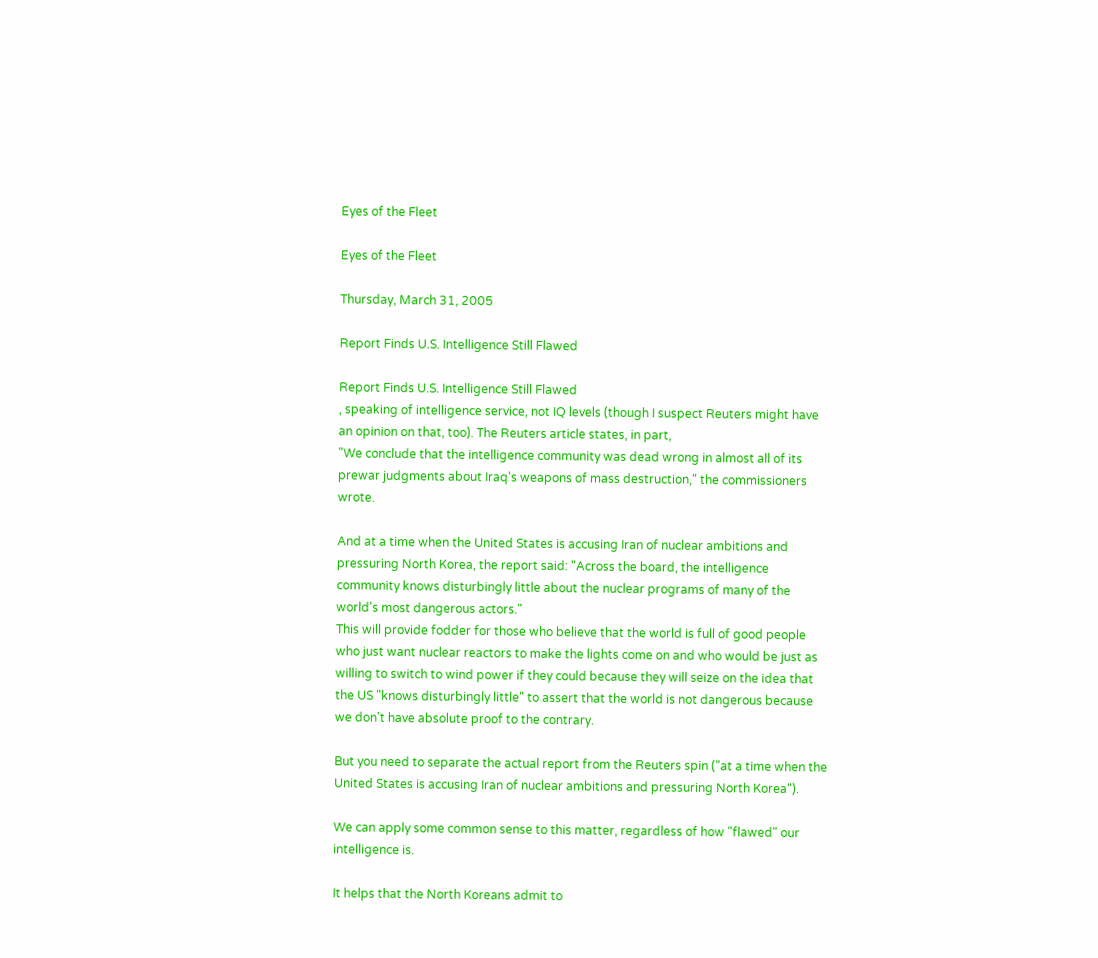Eyes of the Fleet

Eyes of the Fleet

Thursday, March 31, 2005

Report Finds U.S. Intelligence Still Flawed

Report Finds U.S. Intelligence Still Flawed
, speaking of intelligence service, not IQ levels (though I suspect Reuters might have an opinion on that, too). The Reuters article states, in part,
"We conclude that the intelligence community was dead wrong in almost all of its prewar judgments about Iraq's weapons of mass destruction," the commissioners wrote.

And at a time when the United States is accusing Iran of nuclear ambitions and pressuring North Korea, the report said: "Across the board, the intelligence community knows disturbingly little about the nuclear programs of many of the world's most dangerous actors."
This will provide fodder for those who believe that the world is full of good people who just want nuclear reactors to make the lights come on and who would be just as willing to switch to wind power if they could because they will seize on the idea that the US "knows disturbingly little" to assert that the world is not dangerous because we don't have absolute proof to the contrary.

But you need to separate the actual report from the Reuters spin ("at a time when the United States is accusing Iran of nuclear ambitions and pressuring North Korea").

We can apply some common sense to this matter, regardless of how "flawed" our intelligence is.

It helps that the North Koreans admit to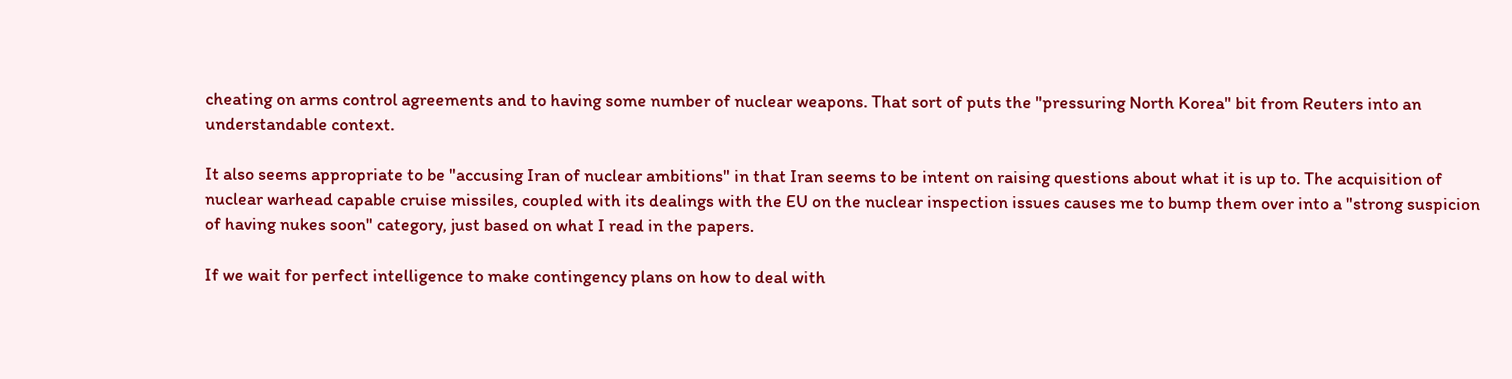cheating on arms control agreements and to having some number of nuclear weapons. That sort of puts the "pressuring North Korea" bit from Reuters into an understandable context.

It also seems appropriate to be "accusing Iran of nuclear ambitions" in that Iran seems to be intent on raising questions about what it is up to. The acquisition of nuclear warhead capable cruise missiles, coupled with its dealings with the EU on the nuclear inspection issues causes me to bump them over into a "strong suspicion of having nukes soon" category, just based on what I read in the papers.

If we wait for perfect intelligence to make contingency plans on how to deal with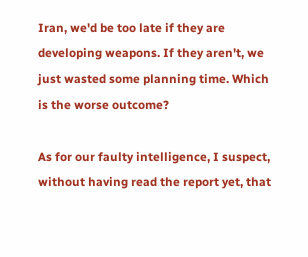Iran, we'd be too late if they are developing weapons. If they aren't, we just wasted some planning time. Which is the worse outcome?

As for our faulty intelligence, I suspect, without having read the report yet, that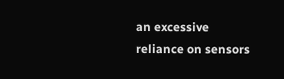an excessive reliance on sensors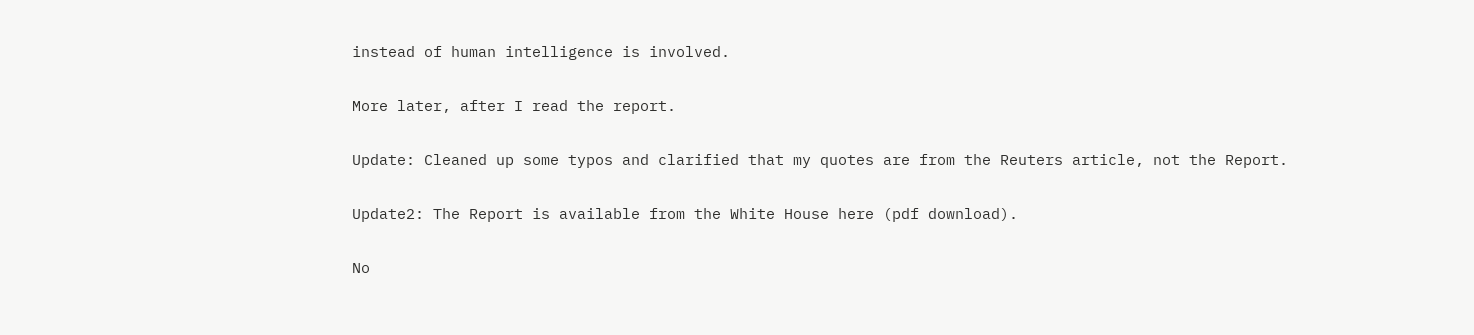instead of human intelligence is involved.

More later, after I read the report.

Update: Cleaned up some typos and clarified that my quotes are from the Reuters article, not the Report.

Update2: The Report is available from the White House here (pdf download).

No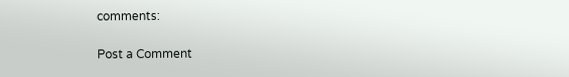comments:

Post a Comment